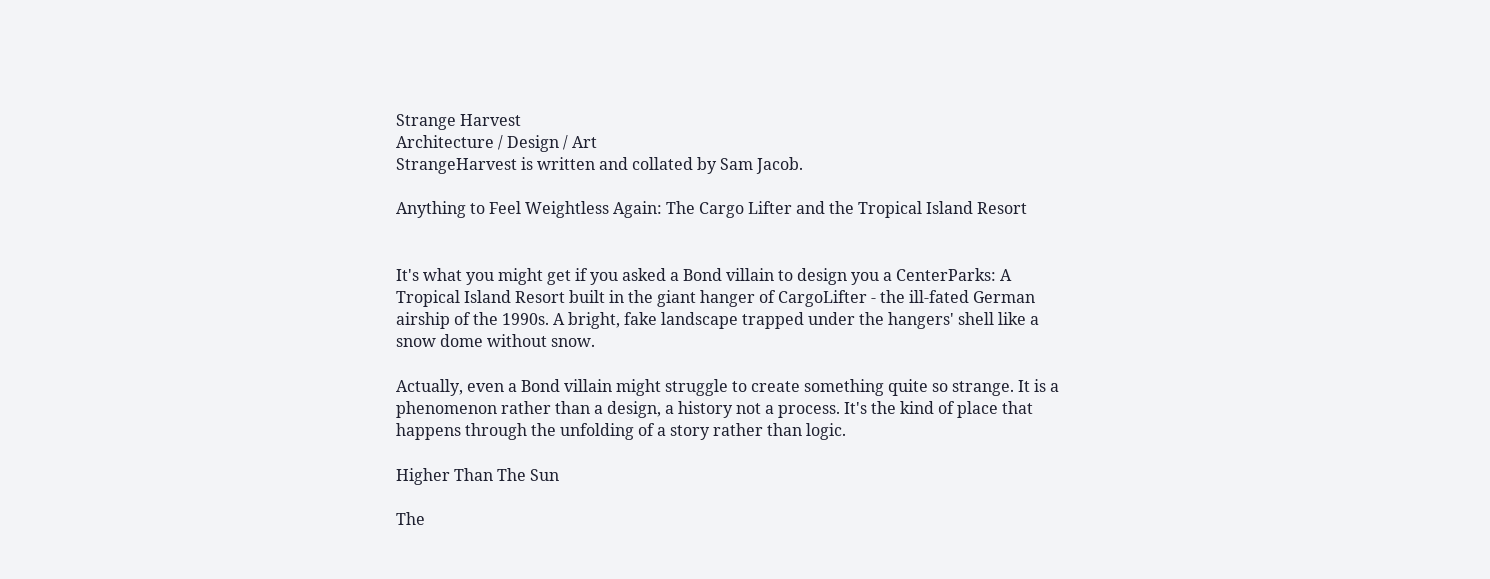Strange Harvest
Architecture / Design / Art
StrangeHarvest is written and collated by Sam Jacob.

Anything to Feel Weightless Again: The Cargo Lifter and the Tropical Island Resort


It's what you might get if you asked a Bond villain to design you a CenterParks: A Tropical Island Resort built in the giant hanger of CargoLifter - the ill-fated German airship of the 1990s. A bright, fake landscape trapped under the hangers' shell like a snow dome without snow.

Actually, even a Bond villain might struggle to create something quite so strange. It is a phenomenon rather than a design, a history not a process. It's the kind of place that happens through the unfolding of a story rather than logic.

Higher Than The Sun

The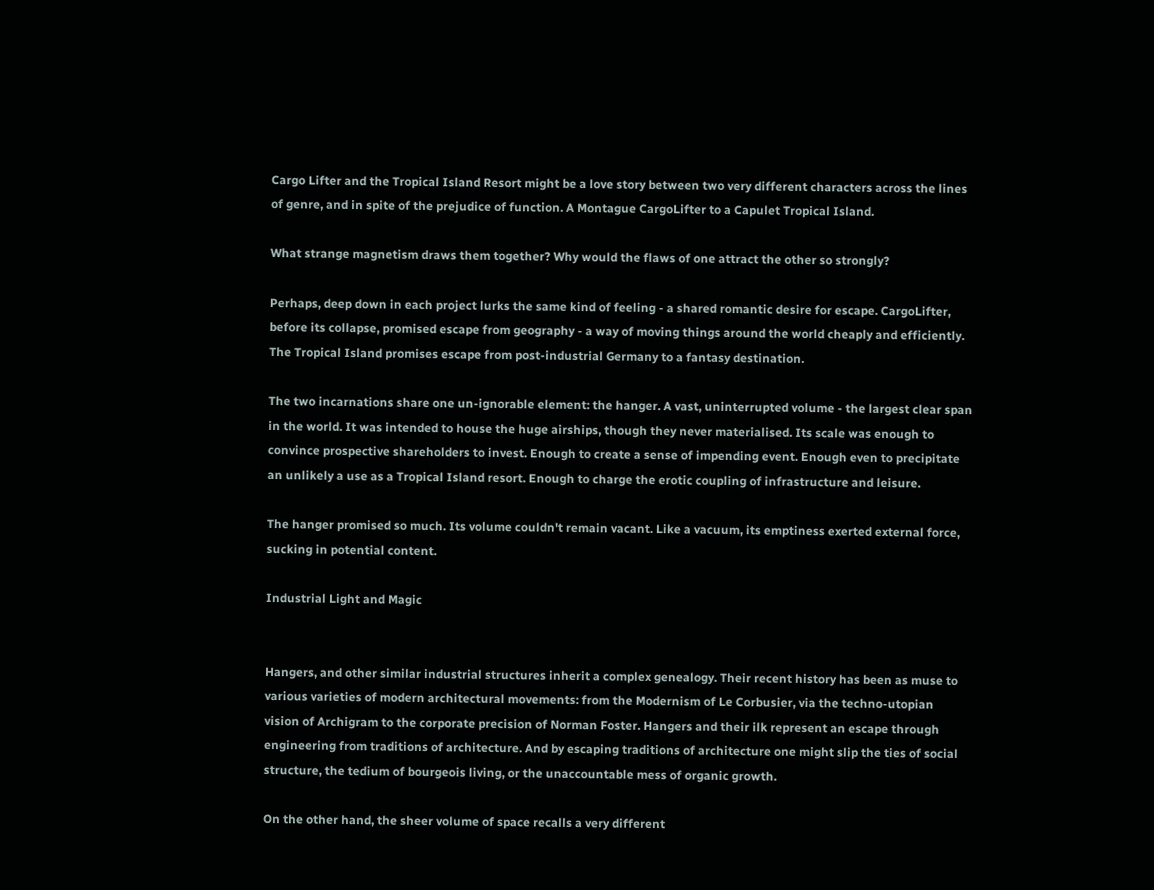Cargo Lifter and the Tropical Island Resort might be a love story between two very different characters across the lines of genre, and in spite of the prejudice of function. A Montague CargoLifter to a Capulet Tropical Island.

What strange magnetism draws them together? Why would the flaws of one attract the other so strongly?

Perhaps, deep down in each project lurks the same kind of feeling - a shared romantic desire for escape. CargoLifter, before its collapse, promised escape from geography - a way of moving things around the world cheaply and efficiently. The Tropical Island promises escape from post-industrial Germany to a fantasy destination.

The two incarnations share one un-ignorable element: the hanger. A vast, uninterrupted volume - the largest clear span in the world. It was intended to house the huge airships, though they never materialised. Its scale was enough to convince prospective shareholders to invest. Enough to create a sense of impending event. Enough even to precipitate an unlikely a use as a Tropical Island resort. Enough to charge the erotic coupling of infrastructure and leisure.

The hanger promised so much. Its volume couldn't remain vacant. Like a vacuum, its emptiness exerted external force, sucking in potential content.

Industrial Light and Magic


Hangers, and other similar industrial structures inherit a complex genealogy. Their recent history has been as muse to various varieties of modern architectural movements: from the Modernism of Le Corbusier, via the techno-utopian vision of Archigram to the corporate precision of Norman Foster. Hangers and their ilk represent an escape through engineering from traditions of architecture. And by escaping traditions of architecture one might slip the ties of social structure, the tedium of bourgeois living, or the unaccountable mess of organic growth.

On the other hand, the sheer volume of space recalls a very different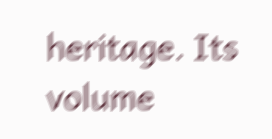heritage. Its volume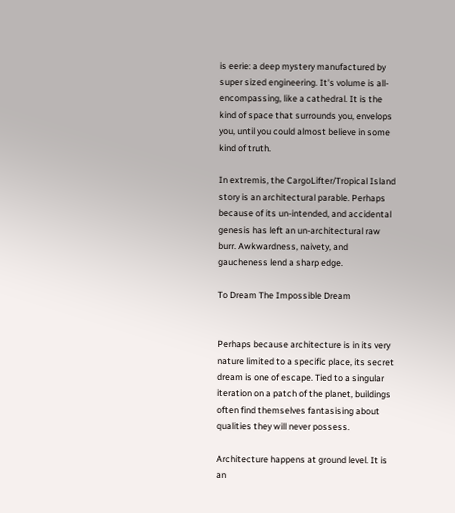is eerie: a deep mystery manufactured by super sized engineering. It's volume is all-encompassing, like a cathedral. It is the kind of space that surrounds you, envelops you, until you could almost believe in some kind of truth.

In extremis, the CargoLifter/Tropical Island story is an architectural parable. Perhaps because of its un-intended, and accidental genesis has left an un-architectural raw burr. Awkwardness, naivety, and gaucheness lend a sharp edge.

To Dream The Impossible Dream


Perhaps because architecture is in its very nature limited to a specific place, its secret dream is one of escape. Tied to a singular iteration on a patch of the planet, buildings often find themselves fantasising about qualities they will never possess.

Architecture happens at ground level. It is an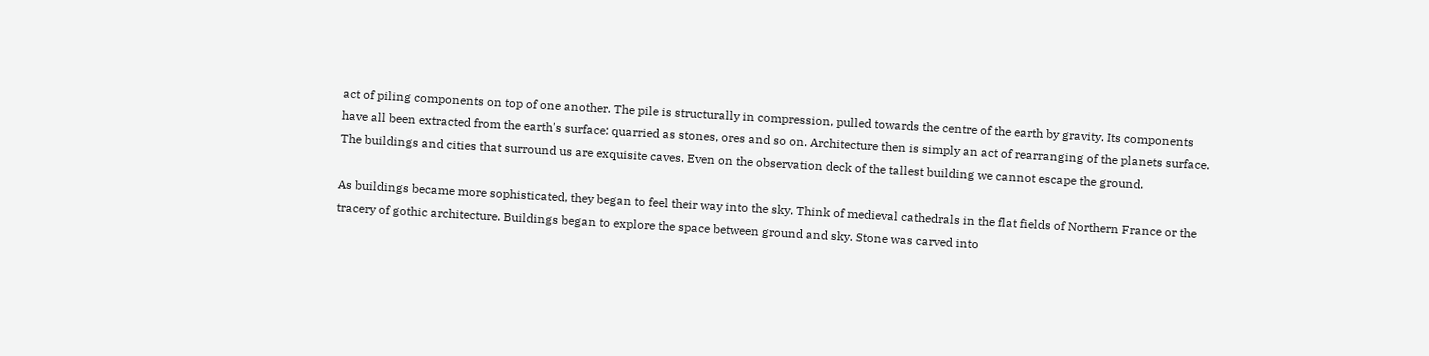act of piling components on top of one another. The pile is structurally in compression, pulled towards the centre of the earth by gravity. Its components have all been extracted from the earth's surface: quarried as stones, ores and so on. Architecture then is simply an act of rearranging of the planets surface. The buildings and cities that surround us are exquisite caves. Even on the observation deck of the tallest building we cannot escape the ground.

As buildings became more sophisticated, they began to feel their way into the sky. Think of medieval cathedrals in the flat fields of Northern France or the tracery of gothic architecture. Buildings began to explore the space between ground and sky. Stone was carved into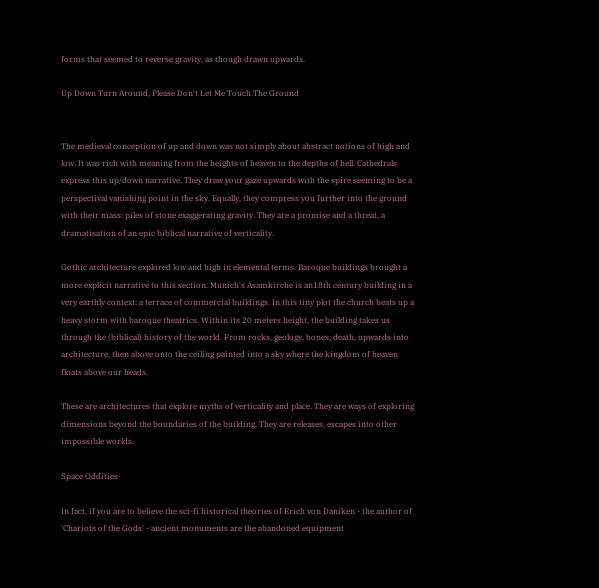forms that seemed to reverse gravity, as though drawn upwards.

Up Down Turn Around, Please Don't Let Me Touch The Ground


The medieval conception of up and down was not simply about abstract notions of high and low. It was rich with meaning from the heights of heaven to the depths of hell. Cathedrals express this up/down narrative. They draw your gaze upwards with the spire seeming to be a perspectival vanishing point in the sky. Equally, they compress you further into the ground with their mass: piles of stone exaggerating gravity. They are a promise and a threat, a dramatisation of an epic biblical narrative of verticality.

Gothic architecture explored low and high in elemental terms. Baroque buildings brought a more explicit narrative to this section. Munich's Asamkirche is an18th century building in a very earthly context: a terrace of commercial buildings. In this tiny plot the church beats up a heavy storm with baroque theatrics. Within its 20 meters height, the building takes us through the (biblical) history of the world. From rocks, geology, bones, death, upwards into architecture, then above onto the ceiling painted into a sky where the kingdom of heaven floats above our heads.

These are architectures that explore myths of verticality and place. They are ways of exploring dimensions beyond the boundaries of the building. They are releases, escapes into other impossible worlds.

Space Oddities

In fact, if you are to believe the sci-fi historical theories of Erich von Daniken - the author of 'Chariots of the Gods' - ancient monuments are the abandoned equipment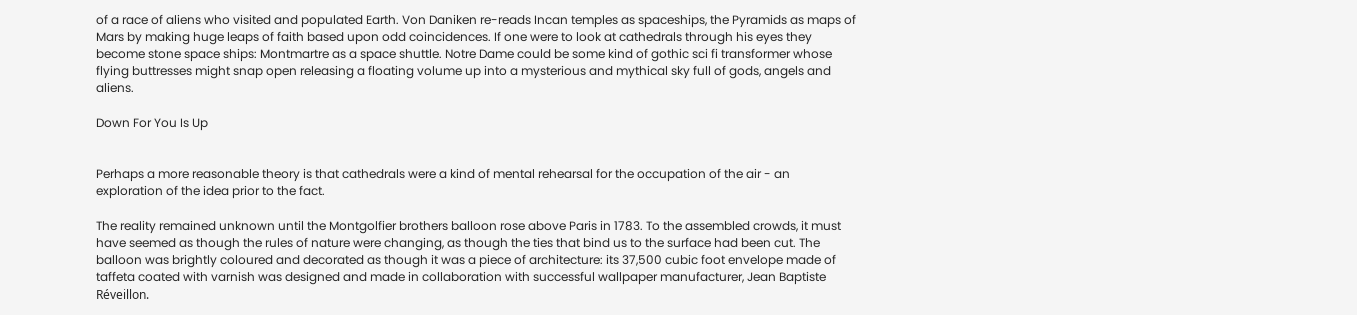of a race of aliens who visited and populated Earth. Von Daniken re-reads Incan temples as spaceships, the Pyramids as maps of Mars by making huge leaps of faith based upon odd coincidences. If one were to look at cathedrals through his eyes they become stone space ships: Montmartre as a space shuttle. Notre Dame could be some kind of gothic sci fi transformer whose flying buttresses might snap open releasing a floating volume up into a mysterious and mythical sky full of gods, angels and aliens.

Down For You Is Up


Perhaps a more reasonable theory is that cathedrals were a kind of mental rehearsal for the occupation of the air - an exploration of the idea prior to the fact.

The reality remained unknown until the Montgolfier brothers balloon rose above Paris in 1783. To the assembled crowds, it must have seemed as though the rules of nature were changing, as though the ties that bind us to the surface had been cut. The balloon was brightly coloured and decorated as though it was a piece of architecture: its 37,500 cubic foot envelope made of taffeta coated with varnish was designed and made in collaboration with successful wallpaper manufacturer, Jean Baptiste Réveillon.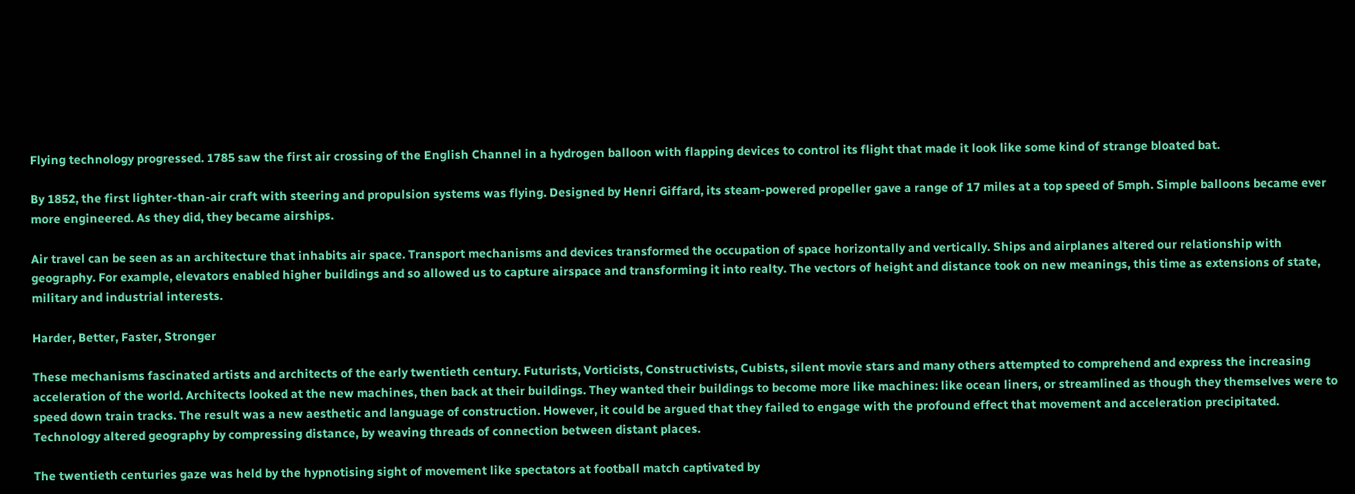Flying technology progressed. 1785 saw the first air crossing of the English Channel in a hydrogen balloon with flapping devices to control its flight that made it look like some kind of strange bloated bat.

By 1852, the first lighter-than-air craft with steering and propulsion systems was flying. Designed by Henri Giffard, its steam-powered propeller gave a range of 17 miles at a top speed of 5mph. Simple balloons became ever more engineered. As they did, they became airships.

Air travel can be seen as an architecture that inhabits air space. Transport mechanisms and devices transformed the occupation of space horizontally and vertically. Ships and airplanes altered our relationship with geography. For example, elevators enabled higher buildings and so allowed us to capture airspace and transforming it into realty. The vectors of height and distance took on new meanings, this time as extensions of state, military and industrial interests.

Harder, Better, Faster, Stronger

These mechanisms fascinated artists and architects of the early twentieth century. Futurists, Vorticists, Constructivists, Cubists, silent movie stars and many others attempted to comprehend and express the increasing acceleration of the world. Architects looked at the new machines, then back at their buildings. They wanted their buildings to become more like machines: like ocean liners, or streamlined as though they themselves were to speed down train tracks. The result was a new aesthetic and language of construction. However, it could be argued that they failed to engage with the profound effect that movement and acceleration precipitated.
Technology altered geography by compressing distance, by weaving threads of connection between distant places.

The twentieth centuries gaze was held by the hypnotising sight of movement like spectators at football match captivated by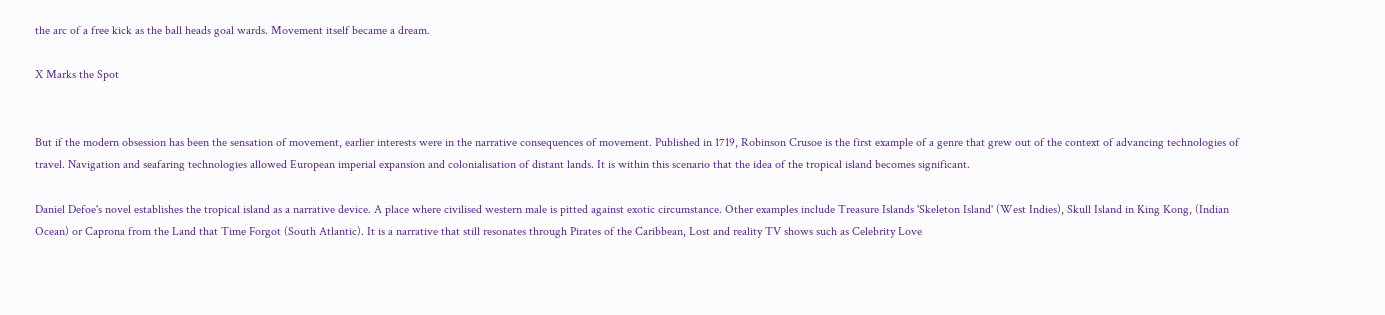the arc of a free kick as the ball heads goal wards. Movement itself became a dream.

X Marks the Spot


But if the modern obsession has been the sensation of movement, earlier interests were in the narrative consequences of movement. Published in 1719, Robinson Crusoe is the first example of a genre that grew out of the context of advancing technologies of travel. Navigation and seafaring technologies allowed European imperial expansion and colonialisation of distant lands. It is within this scenario that the idea of the tropical island becomes significant.

Daniel Defoe's novel establishes the tropical island as a narrative device. A place where civilised western male is pitted against exotic circumstance. Other examples include Treasure Islands 'Skeleton Island' (West Indies), Skull Island in King Kong, (Indian Ocean) or Caprona from the Land that Time Forgot (South Atlantic). It is a narrative that still resonates through Pirates of the Caribbean, Lost and reality TV shows such as Celebrity Love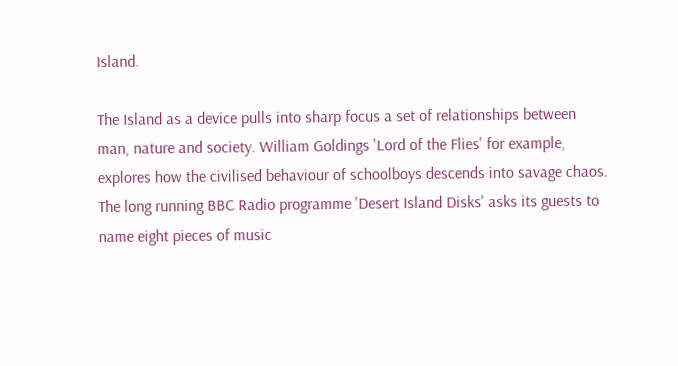Island.

The Island as a device pulls into sharp focus a set of relationships between man, nature and society. William Goldings 'Lord of the Flies' for example, explores how the civilised behaviour of schoolboys descends into savage chaos. The long running BBC Radio programme 'Desert Island Disks' asks its guests to name eight pieces of music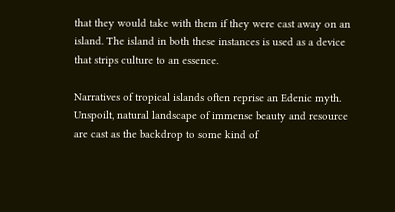that they would take with them if they were cast away on an island. The island in both these instances is used as a device that strips culture to an essence.

Narratives of tropical islands often reprise an Edenic myth. Unspoilt, natural landscape of immense beauty and resource are cast as the backdrop to some kind of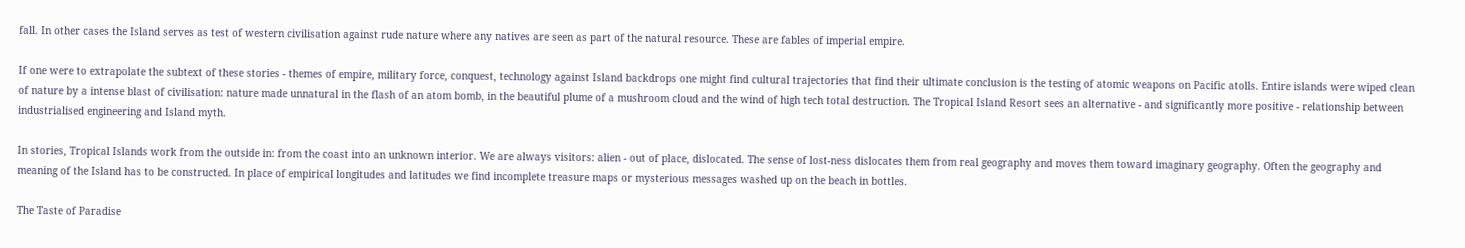fall. In other cases the Island serves as test of western civilisation against rude nature where any natives are seen as part of the natural resource. These are fables of imperial empire.

If one were to extrapolate the subtext of these stories - themes of empire, military force, conquest, technology against Island backdrops one might find cultural trajectories that find their ultimate conclusion is the testing of atomic weapons on Pacific atolls. Entire islands were wiped clean of nature by a intense blast of civilisation: nature made unnatural in the flash of an atom bomb, in the beautiful plume of a mushroom cloud and the wind of high tech total destruction. The Tropical Island Resort sees an alternative - and significantly more positive - relationship between industrialised engineering and Island myth.

In stories, Tropical Islands work from the outside in: from the coast into an unknown interior. We are always visitors: alien - out of place, dislocated. The sense of lost-ness dislocates them from real geography and moves them toward imaginary geography. Often the geography and meaning of the Island has to be constructed. In place of empirical longitudes and latitudes we find incomplete treasure maps or mysterious messages washed up on the beach in bottles.

The Taste of Paradise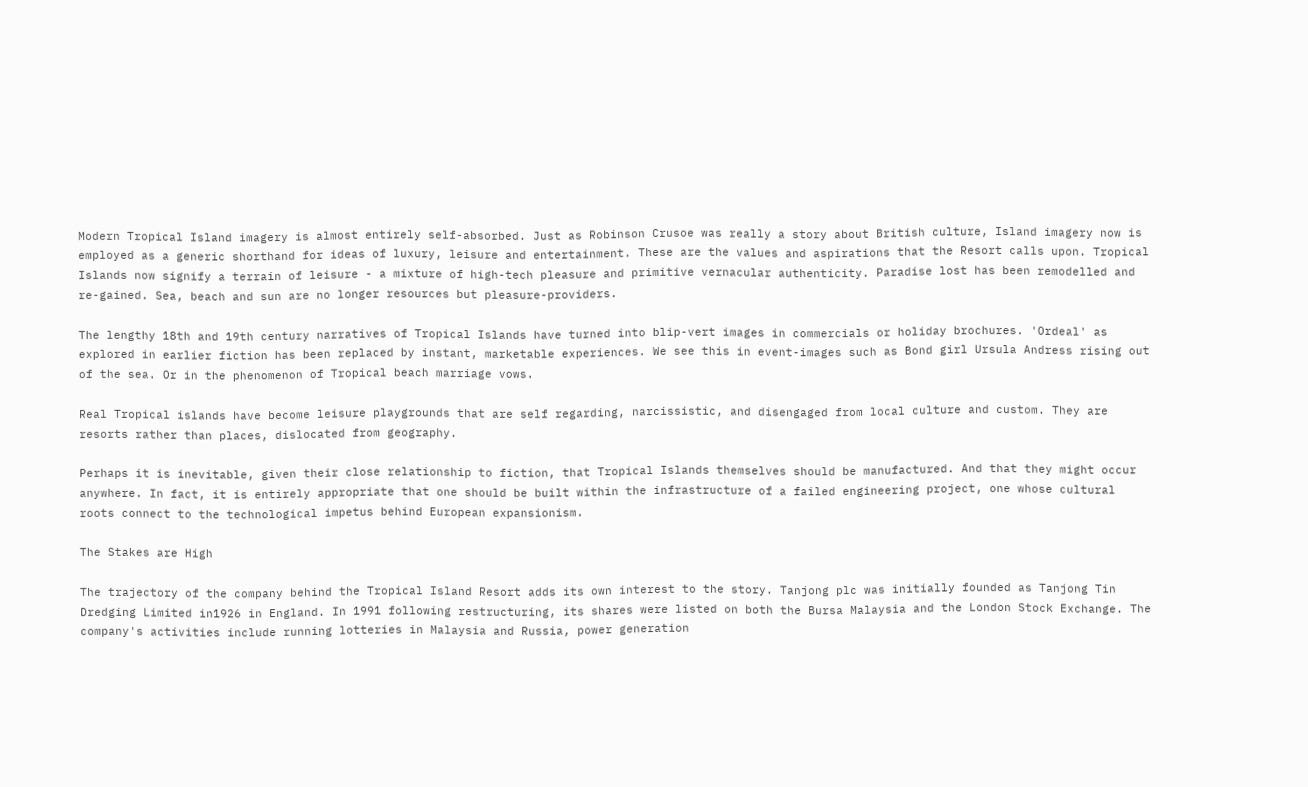Modern Tropical Island imagery is almost entirely self-absorbed. Just as Robinson Crusoe was really a story about British culture, Island imagery now is employed as a generic shorthand for ideas of luxury, leisure and entertainment. These are the values and aspirations that the Resort calls upon. Tropical Islands now signify a terrain of leisure - a mixture of high-tech pleasure and primitive vernacular authenticity. Paradise lost has been remodelled and re-gained. Sea, beach and sun are no longer resources but pleasure-providers.

The lengthy 18th and 19th century narratives of Tropical Islands have turned into blip-vert images in commercials or holiday brochures. 'Ordeal' as explored in earlier fiction has been replaced by instant, marketable experiences. We see this in event-images such as Bond girl Ursula Andress rising out of the sea. Or in the phenomenon of Tropical beach marriage vows.

Real Tropical islands have become leisure playgrounds that are self regarding, narcissistic, and disengaged from local culture and custom. They are resorts rather than places, dislocated from geography.

Perhaps it is inevitable, given their close relationship to fiction, that Tropical Islands themselves should be manufactured. And that they might occur anywhere. In fact, it is entirely appropriate that one should be built within the infrastructure of a failed engineering project, one whose cultural roots connect to the technological impetus behind European expansionism.

The Stakes are High

The trajectory of the company behind the Tropical Island Resort adds its own interest to the story. Tanjong plc was initially founded as Tanjong Tin Dredging Limited in1926 in England. In 1991 following restructuring, its shares were listed on both the Bursa Malaysia and the London Stock Exchange. The company's activities include running lotteries in Malaysia and Russia, power generation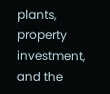plants, property investment, and the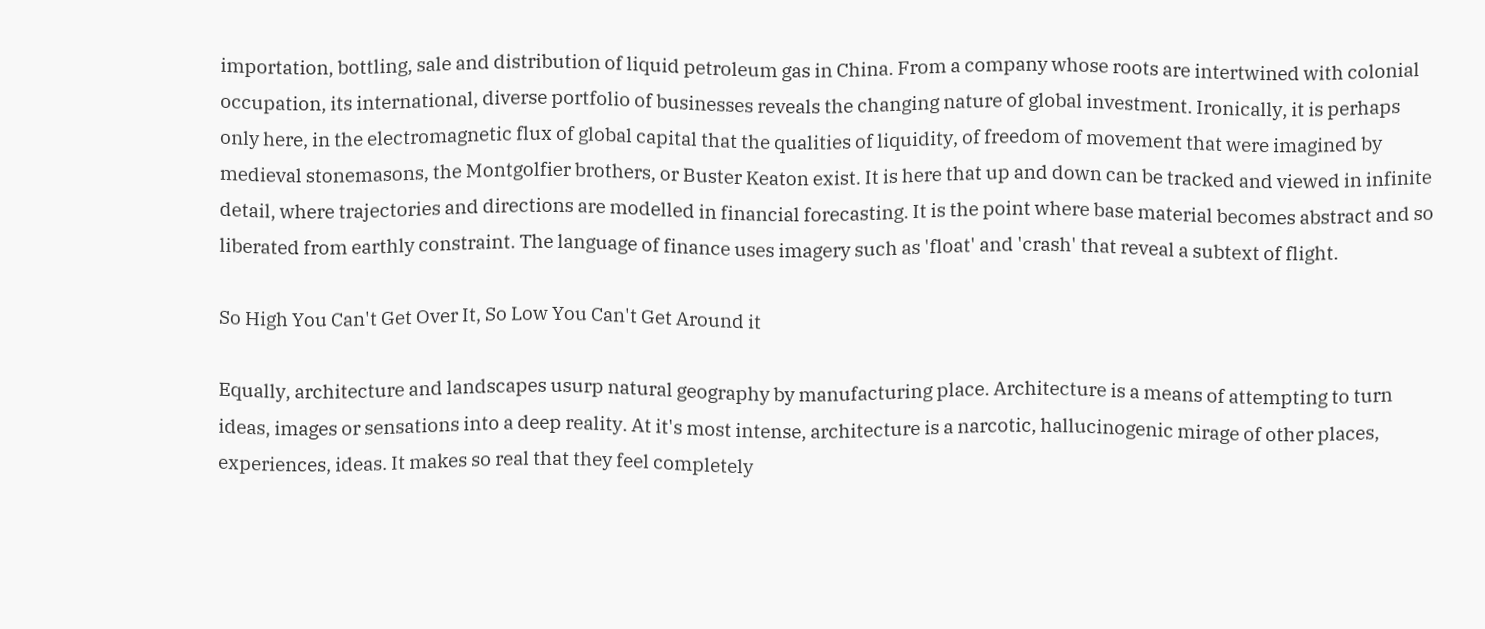importation, bottling, sale and distribution of liquid petroleum gas in China. From a company whose roots are intertwined with colonial occupation, its international, diverse portfolio of businesses reveals the changing nature of global investment. Ironically, it is perhaps only here, in the electromagnetic flux of global capital that the qualities of liquidity, of freedom of movement that were imagined by medieval stonemasons, the Montgolfier brothers, or Buster Keaton exist. It is here that up and down can be tracked and viewed in infinite detail, where trajectories and directions are modelled in financial forecasting. It is the point where base material becomes abstract and so liberated from earthly constraint. The language of finance uses imagery such as 'float' and 'crash' that reveal a subtext of flight.

So High You Can't Get Over It, So Low You Can't Get Around it

Equally, architecture and landscapes usurp natural geography by manufacturing place. Architecture is a means of attempting to turn ideas, images or sensations into a deep reality. At it's most intense, architecture is a narcotic, hallucinogenic mirage of other places, experiences, ideas. It makes so real that they feel completely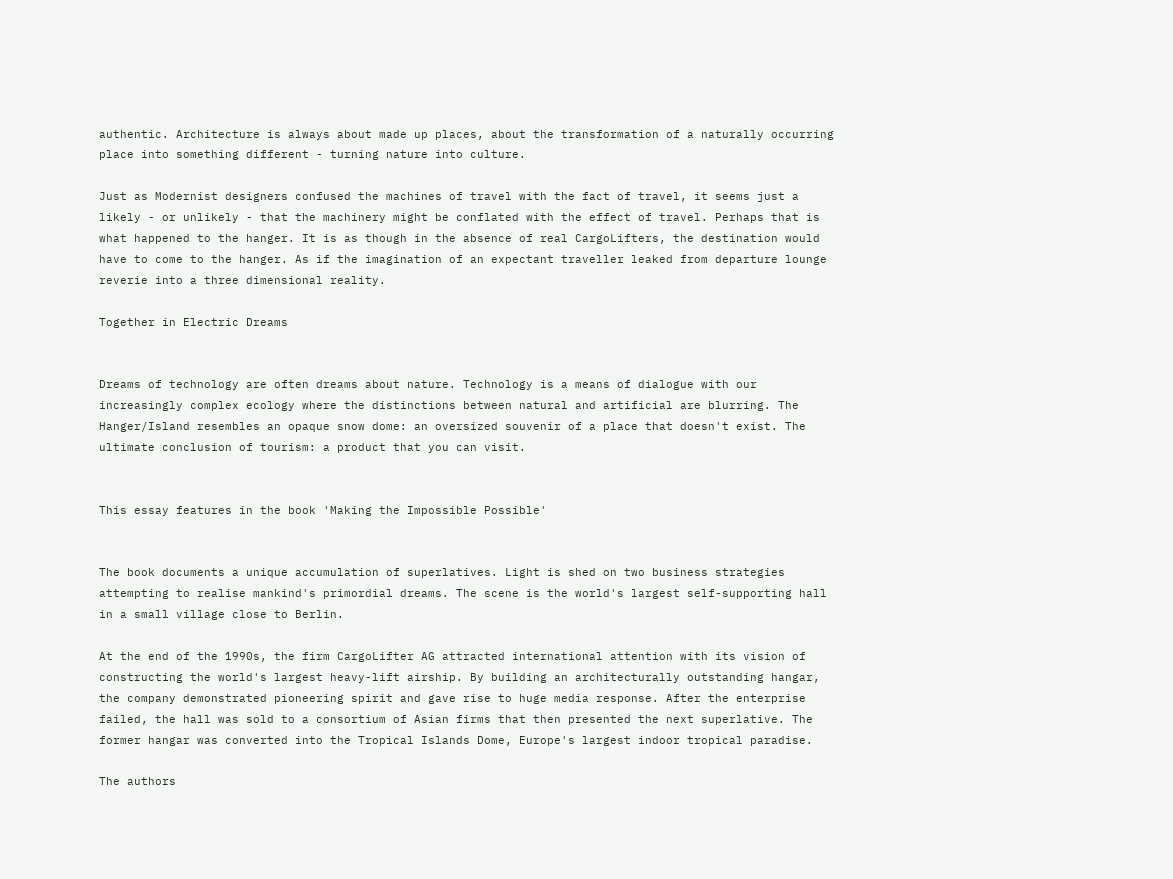authentic. Architecture is always about made up places, about the transformation of a naturally occurring place into something different - turning nature into culture.

Just as Modernist designers confused the machines of travel with the fact of travel, it seems just a likely - or unlikely - that the machinery might be conflated with the effect of travel. Perhaps that is what happened to the hanger. It is as though in the absence of real CargoLifters, the destination would have to come to the hanger. As if the imagination of an expectant traveller leaked from departure lounge reverie into a three dimensional reality.

Together in Electric Dreams


Dreams of technology are often dreams about nature. Technology is a means of dialogue with our increasingly complex ecology where the distinctions between natural and artificial are blurring. The Hanger/Island resembles an opaque snow dome: an oversized souvenir of a place that doesn't exist. The ultimate conclusion of tourism: a product that you can visit.


This essay features in the book 'Making the Impossible Possible'


The book documents a unique accumulation of superlatives. Light is shed on two business strategies attempting to realise mankind's primordial dreams. The scene is the world's largest self-supporting hall in a small village close to Berlin.

At the end of the 1990s, the firm CargoLifter AG attracted international attention with its vision of constructing the world's largest heavy-lift airship. By building an architecturally outstanding hangar, the company demonstrated pioneering spirit and gave rise to huge media response. After the enterprise failed, the hall was sold to a consortium of Asian firms that then presented the next superlative. The former hangar was converted into the Tropical Islands Dome, Europe's largest indoor tropical paradise.

The authors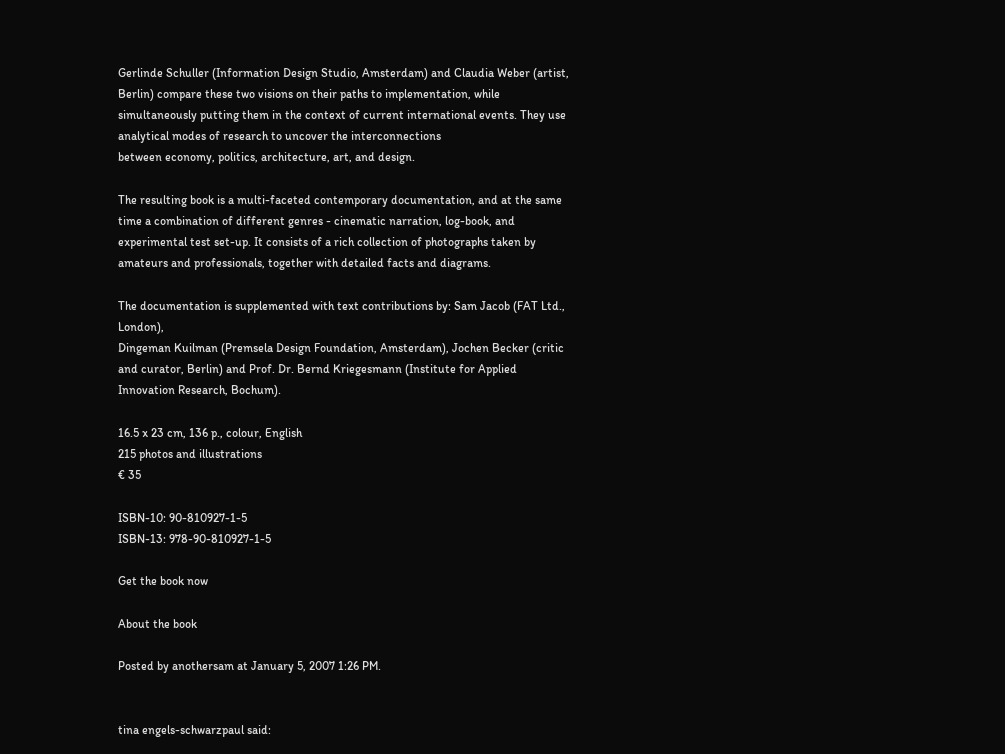Gerlinde Schuller (Information Design Studio, Amsterdam) and Claudia Weber (artist, Berlin) compare these two visions on their paths to implementation, while simultaneously putting them in the context of current international events. They use analytical modes of research to uncover the interconnections
between economy, politics, architecture, art, and design.

The resulting book is a multi-faceted contemporary documentation, and at the same time a combination of different genres - cinematic narration, log-book, and experimental test set-up. It consists of a rich collection of photographs taken by amateurs and professionals, together with detailed facts and diagrams.

The documentation is supplemented with text contributions by: Sam Jacob (FAT Ltd., London),
Dingeman Kuilman (Premsela Design Foundation, Amsterdam), Jochen Becker (critic and curator, Berlin) and Prof. Dr. Bernd Kriegesmann (Institute for Applied Innovation Research, Bochum).

16.5 x 23 cm, 136 p., colour, English
215 photos and illustrations
€ 35

ISBN-10: 90-810927-1-5
ISBN-13: 978-90-810927-1-5

Get the book now

About the book

Posted by anothersam at January 5, 2007 1:26 PM.


tina engels-schwarzpaul said: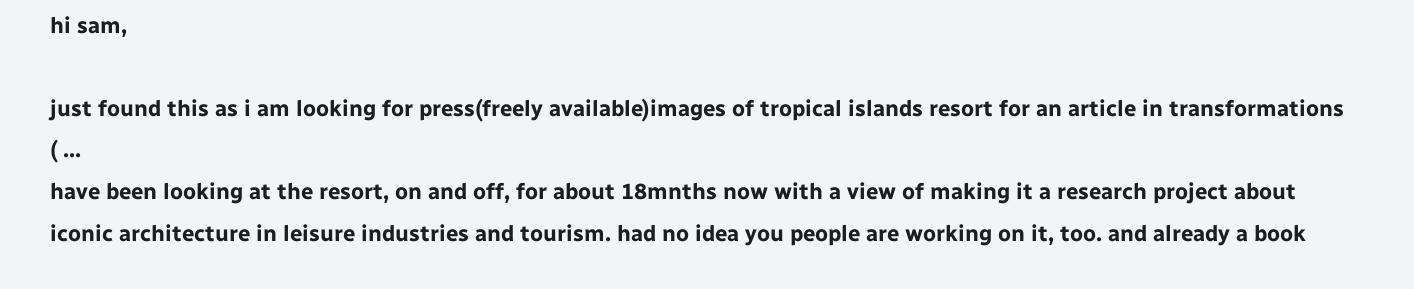hi sam,

just found this as i am looking for press(freely available)images of tropical islands resort for an article in transformations ( ...
have been looking at the resort, on and off, for about 18mnths now with a view of making it a research project about iconic architecture in leisure industries and tourism. had no idea you people are working on it, too. and already a book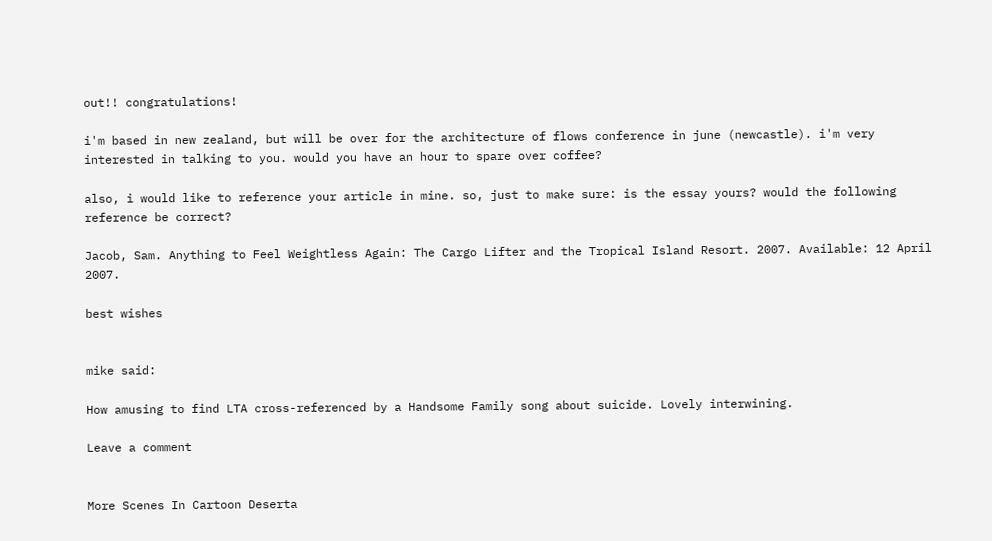out!! congratulations!

i'm based in new zealand, but will be over for the architecture of flows conference in june (newcastle). i'm very interested in talking to you. would you have an hour to spare over coffee?

also, i would like to reference your article in mine. so, just to make sure: is the essay yours? would the following reference be correct?

Jacob, Sam. Anything to Feel Weightless Again: The Cargo Lifter and the Tropical Island Resort. 2007. Available: 12 April 2007.

best wishes


mike said:

How amusing to find LTA cross-referenced by a Handsome Family song about suicide. Lovely interwining.

Leave a comment


More Scenes In Cartoon Deserta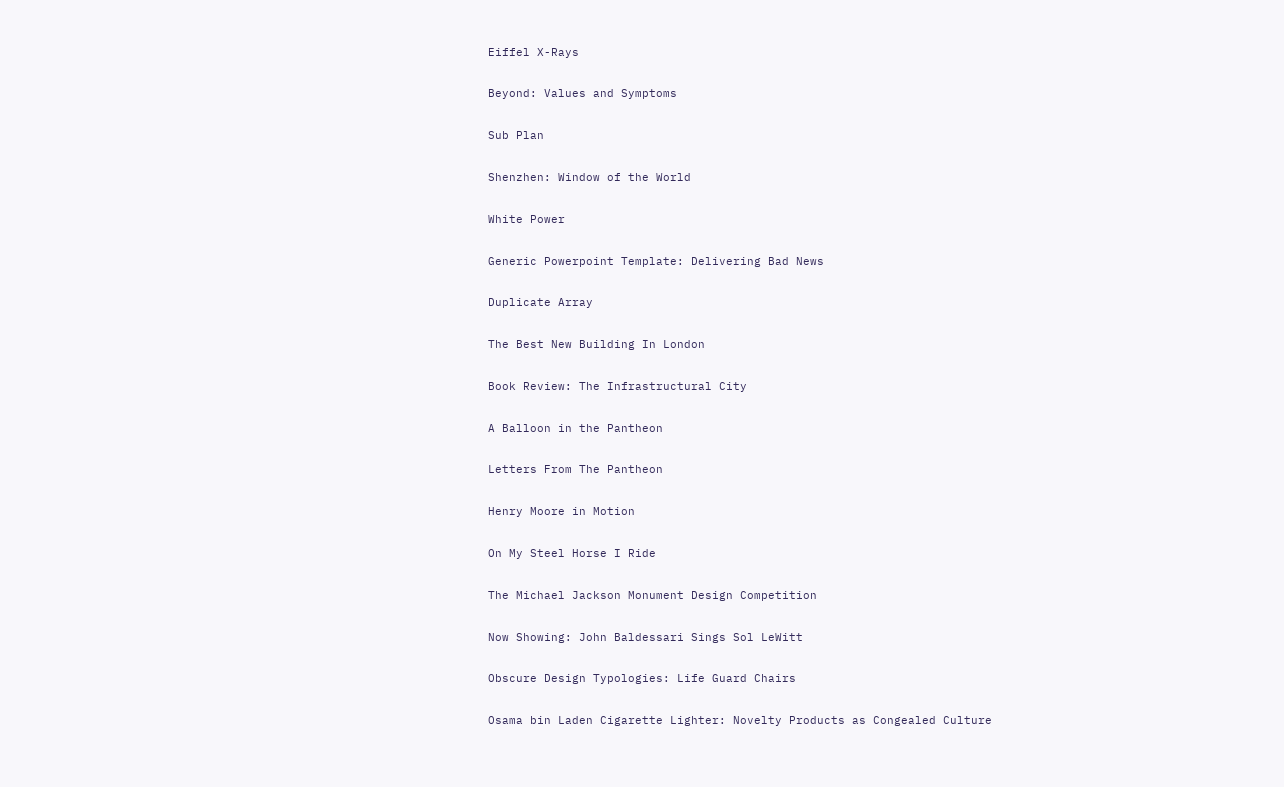Eiffel X-Rays

Beyond: Values and Symptoms

Sub Plan

Shenzhen: Window of the World

White Power

Generic Powerpoint Template: Delivering Bad News

Duplicate Array

The Best New Building In London

Book Review: The Infrastructural City

A Balloon in the Pantheon

Letters From The Pantheon

Henry Moore in Motion

On My Steel Horse I Ride

The Michael Jackson Monument Design Competition

Now Showing: John Baldessari Sings Sol LeWitt

Obscure Design Typologies: Life Guard Chairs

Osama bin Laden Cigarette Lighter: Novelty Products as Congealed Culture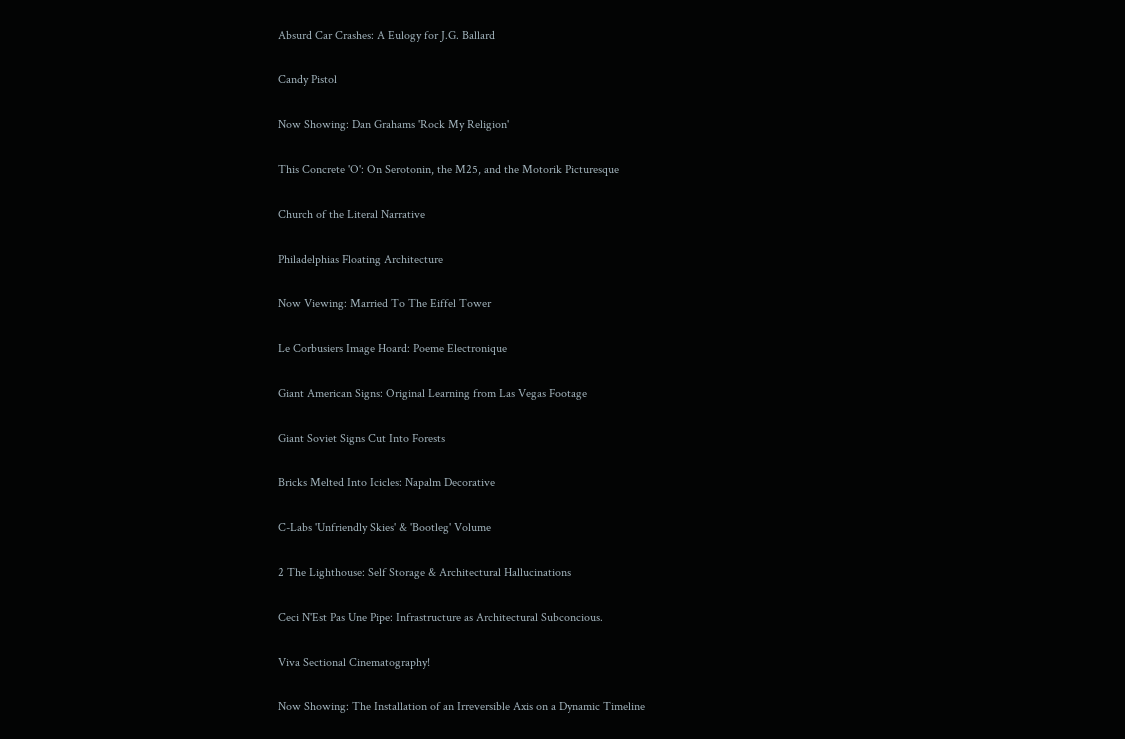Absurd Car Crashes: A Eulogy for J.G. Ballard

Candy Pistol

Now Showing: Dan Grahams 'Rock My Religion'

This Concrete 'O': On Serotonin, the M25, and the Motorik Picturesque

Church of the Literal Narrative

Philadelphias Floating Architecture

Now Viewing: Married To The Eiffel Tower

Le Corbusiers Image Hoard: Poeme Electronique

Giant American Signs: Original Learning from Las Vegas Footage

Giant Soviet Signs Cut Into Forests

Bricks Melted Into Icicles: Napalm Decorative

C-Labs 'Unfriendly Skies' & 'Bootleg' Volume

2 The Lighthouse: Self Storage & Architectural Hallucinations

Ceci N'Est Pas Une Pipe: Infrastructure as Architectural Subconcious.

Viva Sectional Cinematography!

Now Showing: The Installation of an Irreversible Axis on a Dynamic Timeline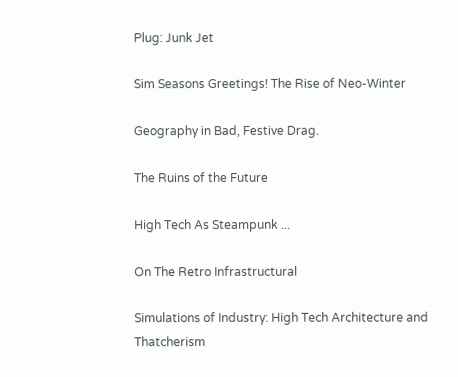Plug: Junk Jet

Sim Seasons Greetings! The Rise of Neo-Winter

Geography in Bad, Festive Drag.

The Ruins of the Future

High Tech As Steampunk ...

On The Retro Infrastructural

Simulations of Industry: High Tech Architecture and Thatcherism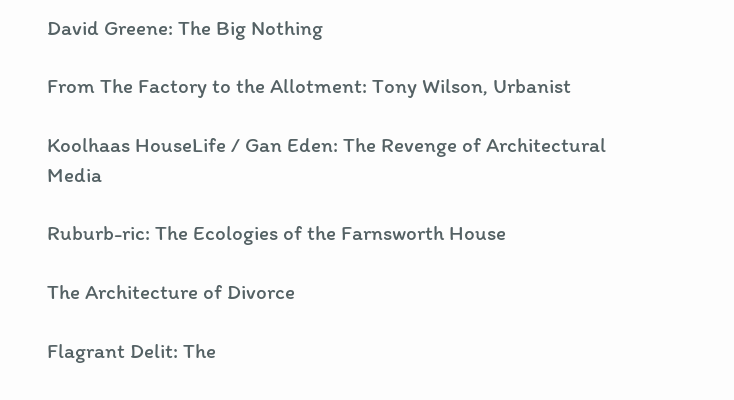David Greene: The Big Nothing

From The Factory to the Allotment: Tony Wilson, Urbanist

Koolhaas HouseLife / Gan Eden: The Revenge of Architectural Media

Ruburb-ric: The Ecologies of the Farnsworth House

The Architecture of Divorce

Flagrant Delit: The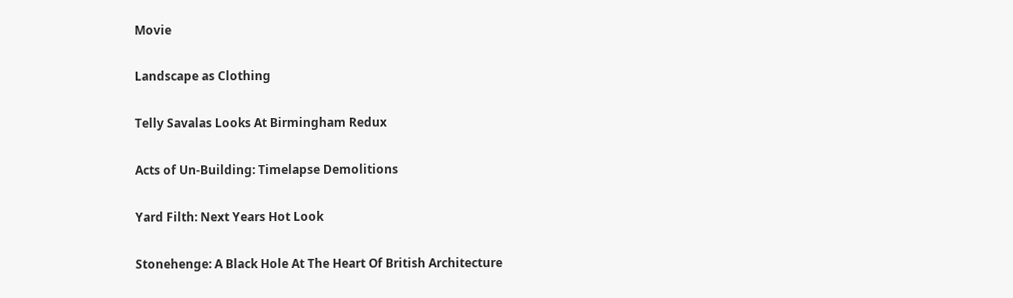Movie

Landscape as Clothing

Telly Savalas Looks At Birmingham Redux

Acts of Un-Building: Timelapse Demolitions

Yard Filth: Next Years Hot Look

Stonehenge: A Black Hole At The Heart Of British Architecture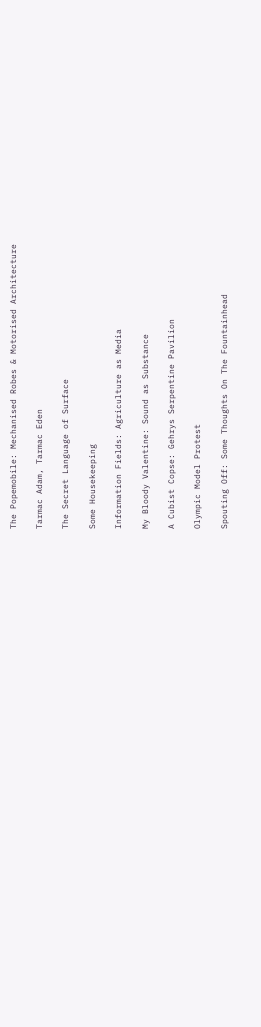The Popemobile: Mechanised Robes & Motorised Architecture

Tarmac Adam, Tarmac Eden

The Secret Language of Surface

Some Housekeeping

Information Fields: Agriculture as Media

My Bloody Valentine: Sound as Substance

A Cubist Copse: Gehrys Serpentine Pavilion

Olympic Model Protest

Spouting Off: Some Thoughts On The Fountainhead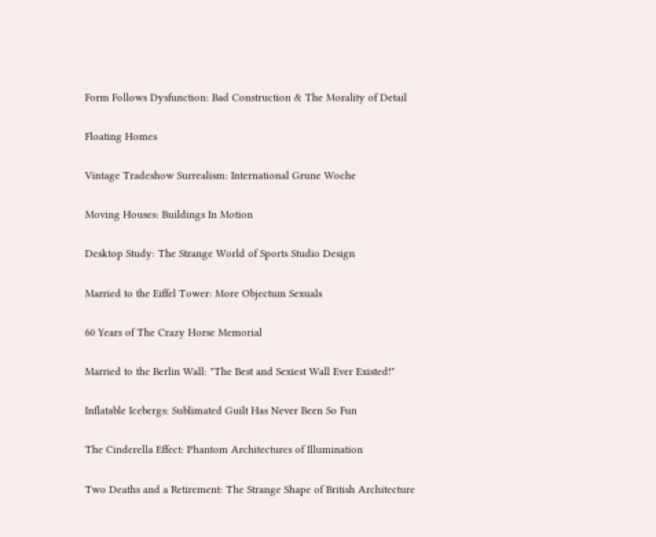Form Follows Dysfunction: Bad Construction & The Morality of Detail

Floating Homes

Vintage Tradeshow Surrealism: International Grune Woche

Moving Houses: Buildings In Motion

Desktop Study: The Strange World of Sports Studio Design

Married to the Eiffel Tower: More Objectum Sexuals

60 Years of The Crazy Horse Memorial

Married to the Berlin Wall: "The Best and Sexiest Wall Ever Existed!"

Inflatable Icebergs: Sublimated Guilt Has Never Been So Fun

The Cinderella Effect: Phantom Architectures of Illumination

Two Deaths and a Retirement: The Strange Shape of British Architecture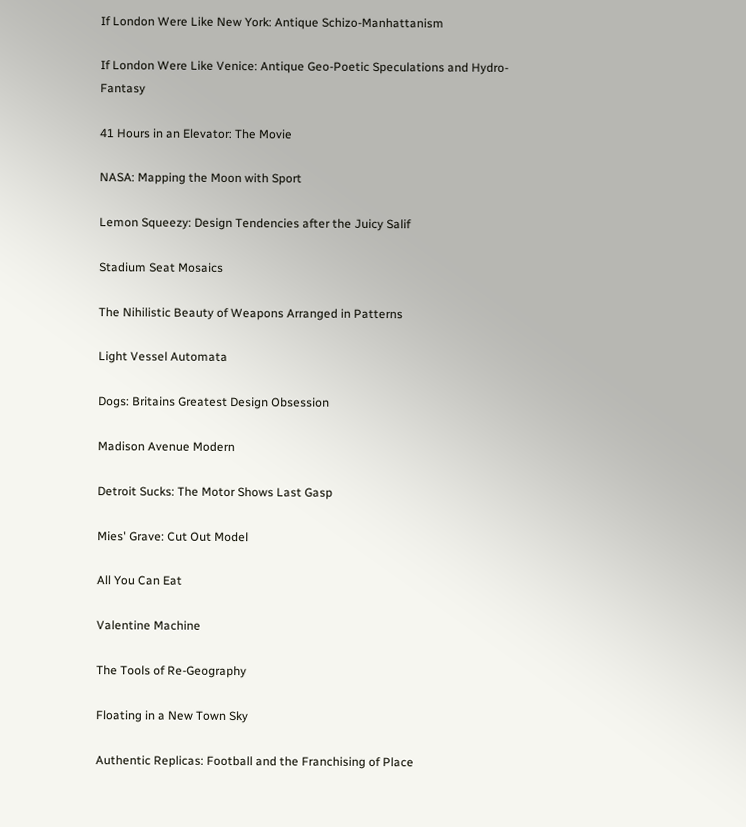If London Were Like New York: Antique Schizo-Manhattanism

If London Were Like Venice: Antique Geo-Poetic Speculations and Hydro-Fantasy

41 Hours in an Elevator: The Movie

NASA: Mapping the Moon with Sport

Lemon Squeezy: Design Tendencies after the Juicy Salif

Stadium Seat Mosaics

The Nihilistic Beauty of Weapons Arranged in Patterns

Light Vessel Automata

Dogs: Britains Greatest Design Obsession

Madison Avenue Modern

Detroit Sucks: The Motor Shows Last Gasp

Mies' Grave: Cut Out Model

All You Can Eat

Valentine Machine

The Tools of Re-Geography

Floating in a New Town Sky

Authentic Replicas: Football and the Franchising of Place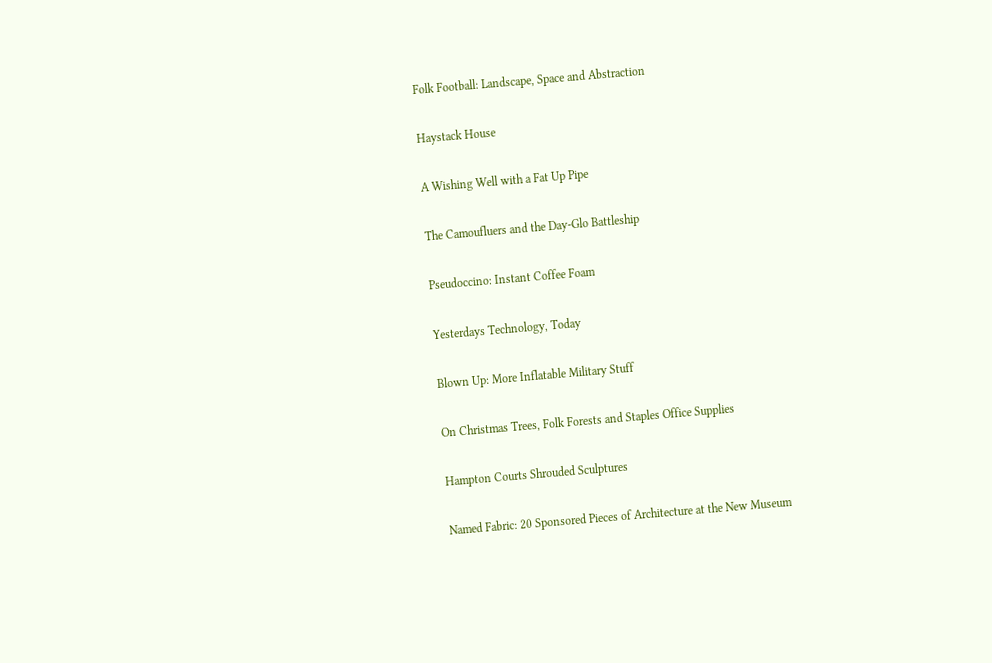Folk Football: Landscape, Space and Abstraction

Haystack House

A Wishing Well with a Fat Up Pipe

The Camoufluers and the Day-Glo Battleship

Pseudoccino: Instant Coffee Foam

Yesterdays Technology, Today

Blown Up: More Inflatable Military Stuff

On Christmas Trees, Folk Forests and Staples Office Supplies

Hampton Courts Shrouded Sculptures

Named Fabric: 20 Sponsored Pieces of Architecture at the New Museum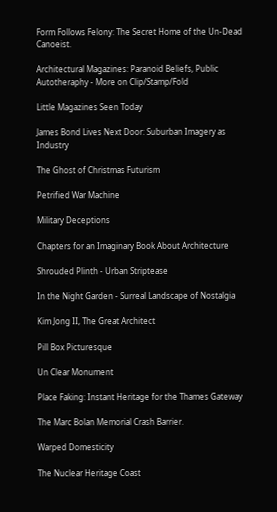Form Follows Felony: The Secret Home of the Un-Dead Canoeist.

Architectural Magazines: Paranoid Beliefs, Public Autotheraphy - More on Clip/Stamp/Fold

Little Magazines Seen Today

James Bond Lives Next Door: Suburban Imagery as Industry

The Ghost of Christmas Futurism

Petrified War Machine

Military Deceptions

Chapters for an Imaginary Book About Architecture

Shrouded Plinth - Urban Striptease

In the Night Garden - Surreal Landscape of Nostalgia

Kim Jong II, The Great Architect

Pill Box Picturesque

Un Clear Monument

Place Faking: Instant Heritage for the Thames Gateway

The Marc Bolan Memorial Crash Barrier.

Warped Domesticity

The Nuclear Heritage Coast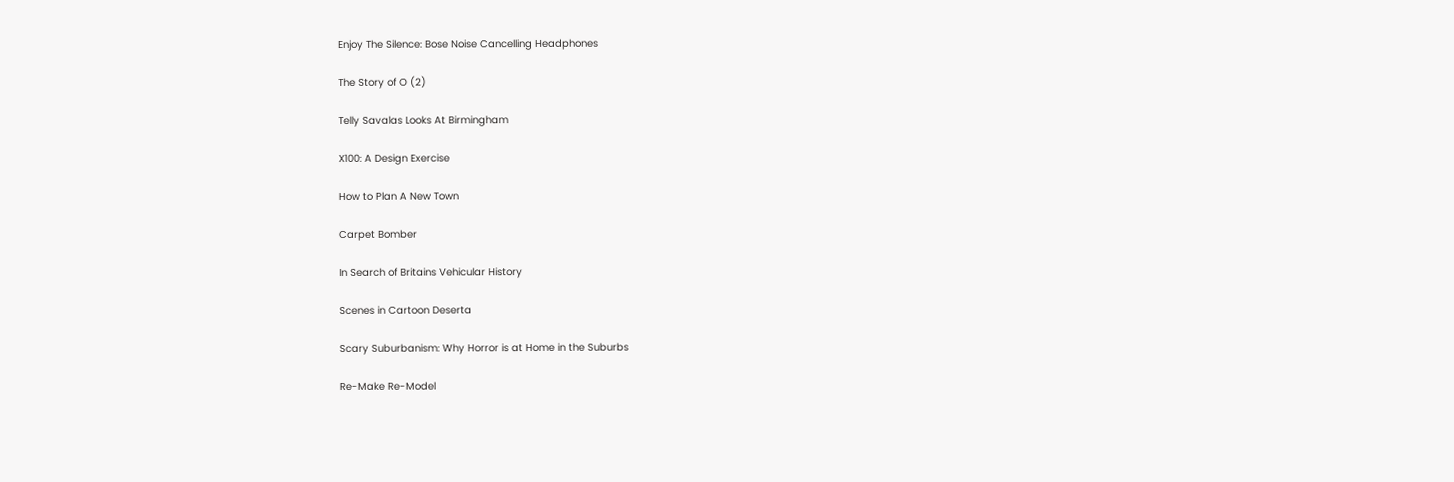Enjoy The Silence: Bose Noise Cancelling Headphones

The Story of O (2)

Telly Savalas Looks At Birmingham

X100: A Design Exercise

How to Plan A New Town

Carpet Bomber

In Search of Britains Vehicular History

Scenes in Cartoon Deserta

Scary Suburbanism: Why Horror is at Home in the Suburbs

Re-Make Re-Model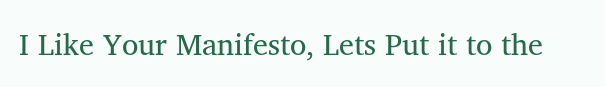I Like Your Manifesto, Lets Put it to the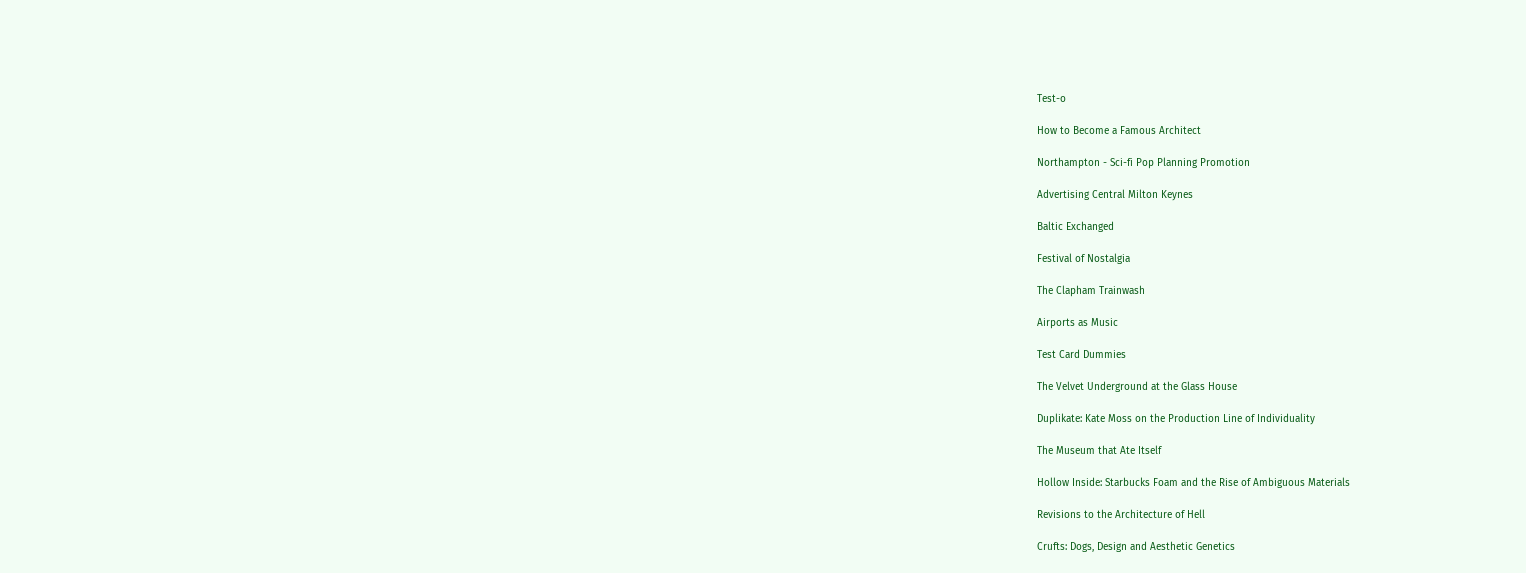Test-o

How to Become a Famous Architect

Northampton - Sci-fi Pop Planning Promotion

Advertising Central Milton Keynes

Baltic Exchanged

Festival of Nostalgia

The Clapham Trainwash

Airports as Music

Test Card Dummies

The Velvet Underground at the Glass House

Duplikate: Kate Moss on the Production Line of Individuality

The Museum that Ate Itself

Hollow Inside: Starbucks Foam and the Rise of Ambiguous Materials

Revisions to the Architecture of Hell

Crufts: Dogs, Design and Aesthetic Genetics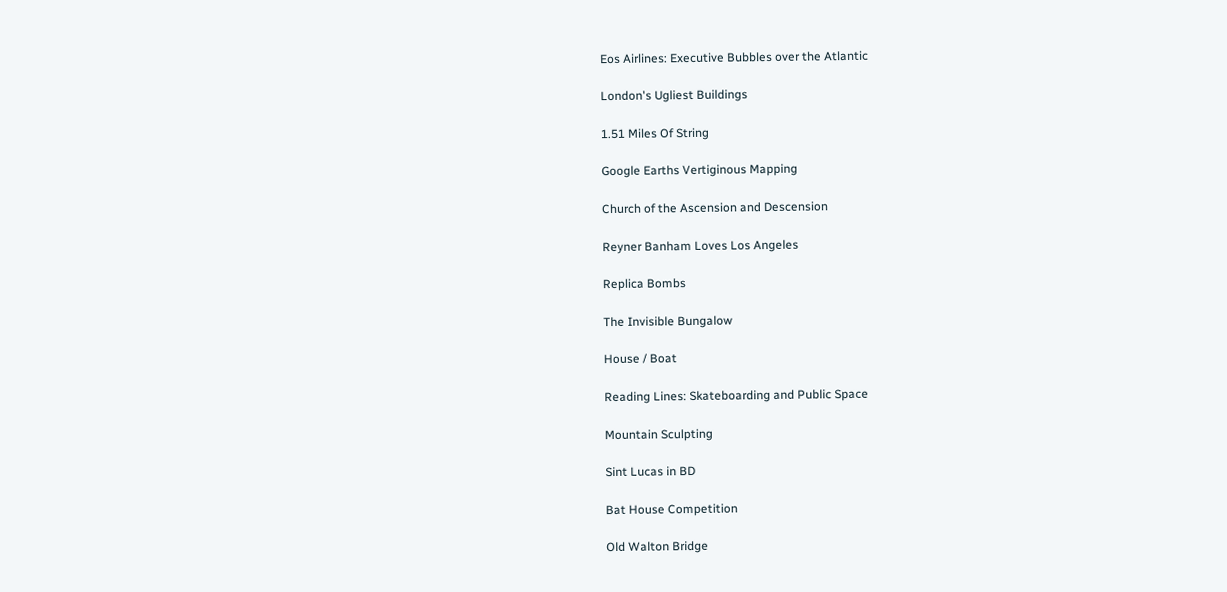Eos Airlines: Executive Bubbles over the Atlantic

London's Ugliest Buildings

1.51 Miles Of String

Google Earths Vertiginous Mapping

Church of the Ascension and Descension

Reyner Banham Loves Los Angeles

Replica Bombs

The Invisible Bungalow

House / Boat

Reading Lines: Skateboarding and Public Space

Mountain Sculpting

Sint Lucas in BD

Bat House Competition

Old Walton Bridge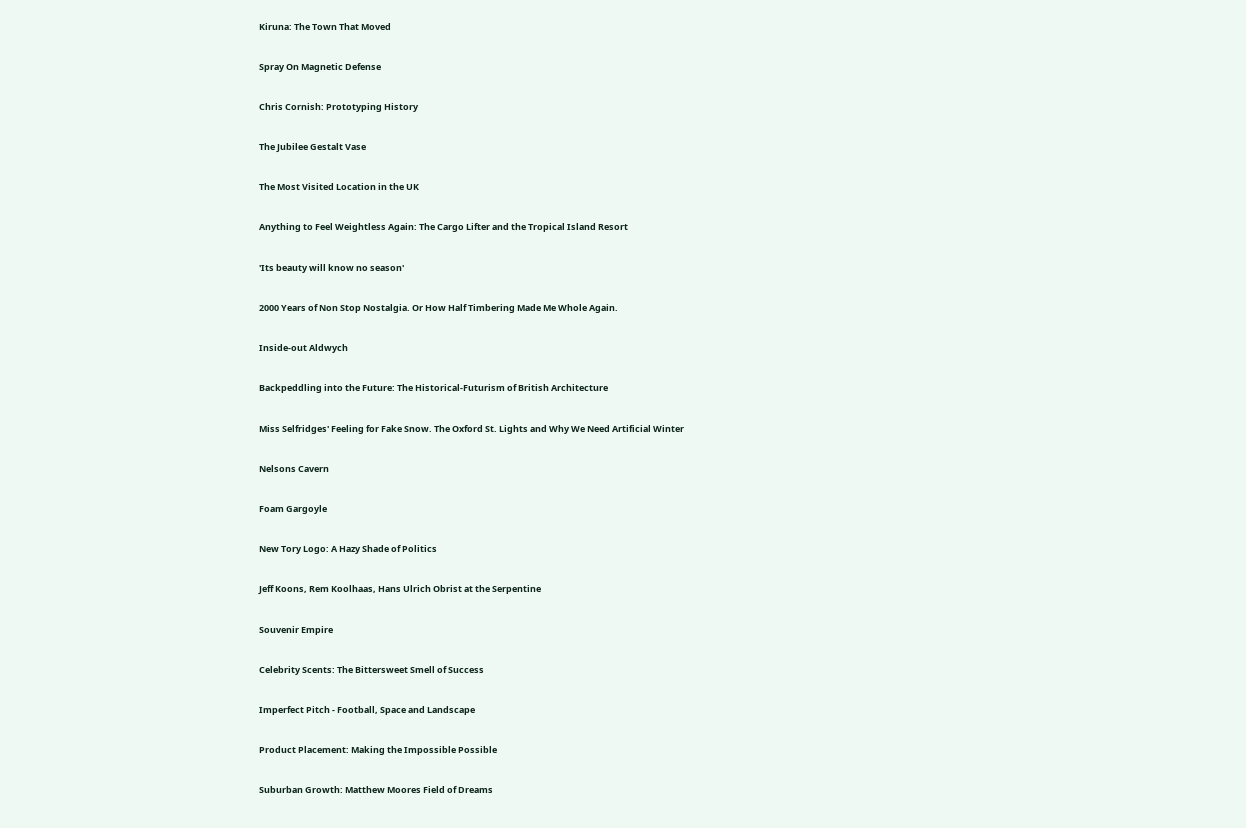Kiruna: The Town That Moved

Spray On Magnetic Defense

Chris Cornish: Prototyping History

The Jubilee Gestalt Vase

The Most Visited Location in the UK

Anything to Feel Weightless Again: The Cargo Lifter and the Tropical Island Resort

'Its beauty will know no season'

2000 Years of Non Stop Nostalgia. Or How Half Timbering Made Me Whole Again.

Inside-out Aldwych

Backpeddling into the Future: The Historical-Futurism of British Architecture

Miss Selfridges' Feeling for Fake Snow. The Oxford St. Lights and Why We Need Artificial Winter

Nelsons Cavern

Foam Gargoyle

New Tory Logo: A Hazy Shade of Politics

Jeff Koons, Rem Koolhaas, Hans Ulrich Obrist at the Serpentine

Souvenir Empire

Celebrity Scents: The Bittersweet Smell of Success

Imperfect Pitch - Football, Space and Landscape

Product Placement: Making the Impossible Possible

Suburban Growth: Matthew Moores Field of Dreams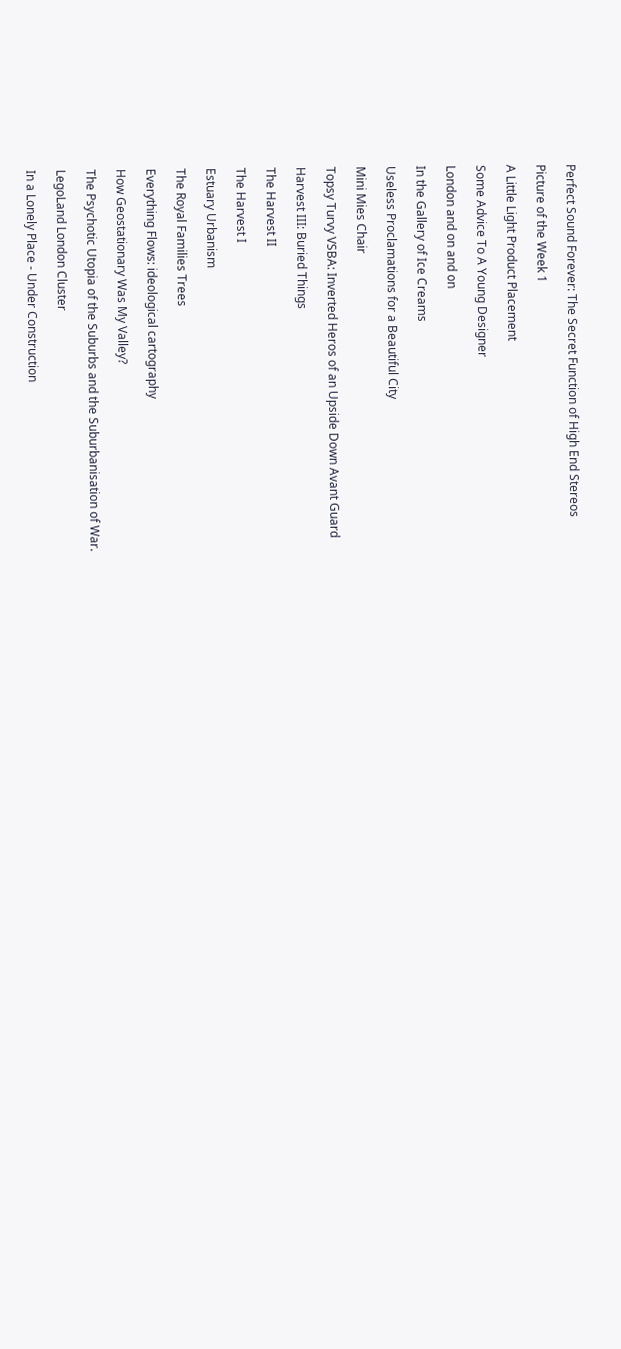Perfect Sound Forever: The Secret Function of High End Stereos

Picture of the Week 1

A Little Light Product Placement

Some Advice To A Young Designer

London and on and on

In the Gallery of Ice Creams

Useless Proclamations for a Beautiful City

Mini Mies Chair

Topsy Turvy VSBA: Inverted Heros of an Upside Down Avant Guard

Harvest III: Buried Things

The Harvest II

The Harvest I

Estuary Urbanism

The Royal Families Trees

Everything Flows: ideological cartography

How Geostationary Was My Valley?

The Psychotic Utopia of the Suburbs and the Suburbanisation of War.

LegoLand London Cluster

In a Lonely Place - Under Construction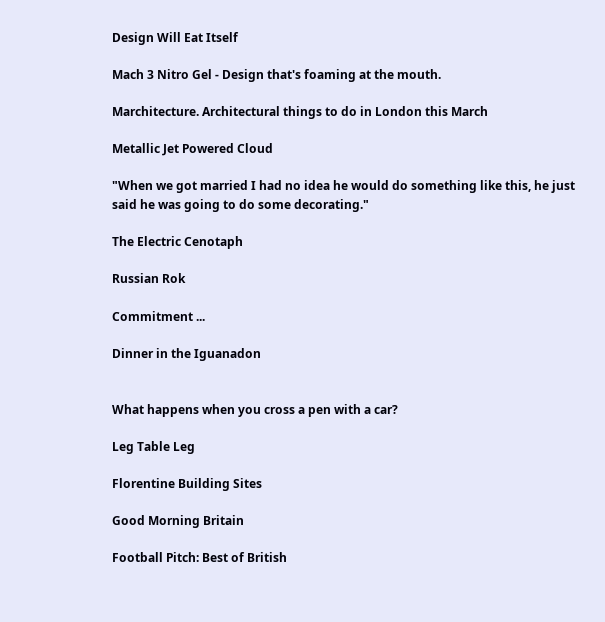Design Will Eat Itself

Mach 3 Nitro Gel - Design that's foaming at the mouth.

Marchitecture. Architectural things to do in London this March

Metallic Jet Powered Cloud

"When we got married I had no idea he would do something like this, he just said he was going to do some decorating."

The Electric Cenotaph

Russian Rok

Commitment ...

Dinner in the Iguanadon


What happens when you cross a pen with a car?

Leg Table Leg

Florentine Building Sites

Good Morning Britain

Football Pitch: Best of British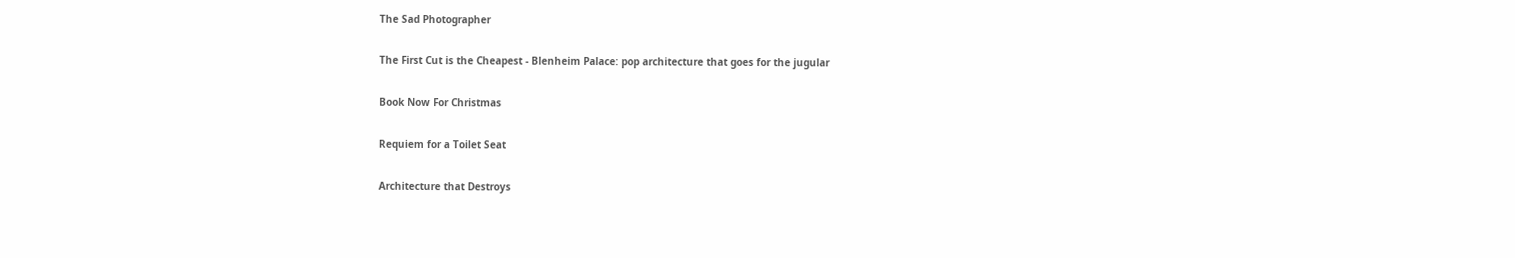The Sad Photographer

The First Cut is the Cheapest - Blenheim Palace: pop architecture that goes for the jugular

Book Now For Christmas

Requiem for a Toilet Seat

Architecture that Destroys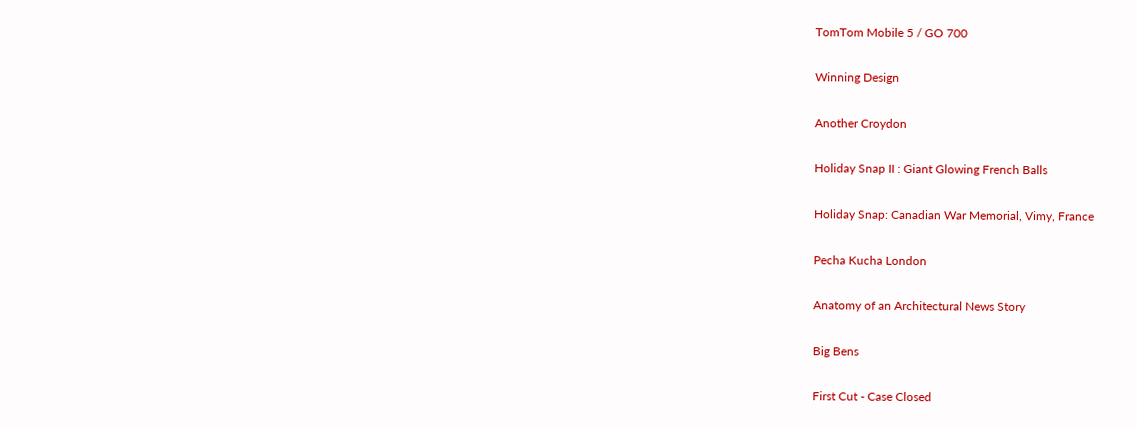TomTom Mobile 5 / GO 700

Winning Design

Another Croydon

Holiday Snap II : Giant Glowing French Balls

Holiday Snap: Canadian War Memorial, Vimy, France

Pecha Kucha London

Anatomy of an Architectural News Story

Big Bens

First Cut - Case Closed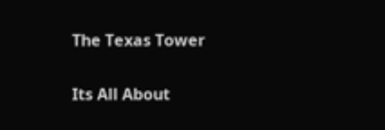The Texas Tower

Its All About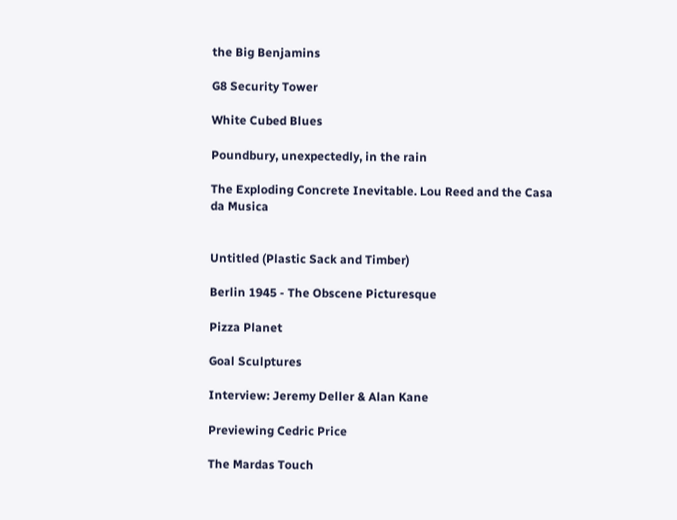the Big Benjamins

G8 Security Tower

White Cubed Blues

Poundbury, unexpectedly, in the rain

The Exploding Concrete Inevitable. Lou Reed and the Casa da Musica


Untitled (Plastic Sack and Timber)

Berlin 1945 - The Obscene Picturesque

Pizza Planet

Goal Sculptures

Interview: Jeremy Deller & Alan Kane

Previewing Cedric Price

The Mardas Touch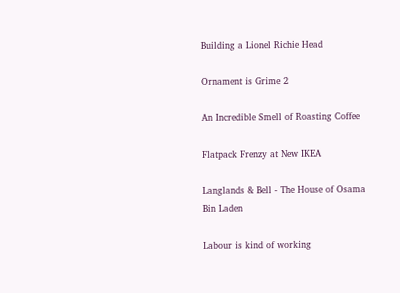Building a Lionel Richie Head

Ornament is Grime 2

An Incredible Smell of Roasting Coffee

Flatpack Frenzy at New IKEA

Langlands & Bell - The House of Osama Bin Laden

Labour is kind of working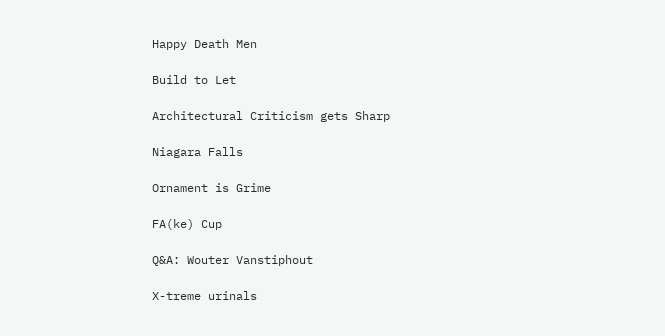Happy Death Men

Build to Let

Architectural Criticism gets Sharp

Niagara Falls

Ornament is Grime

FA(ke) Cup

Q&A: Wouter Vanstiphout

X-treme urinals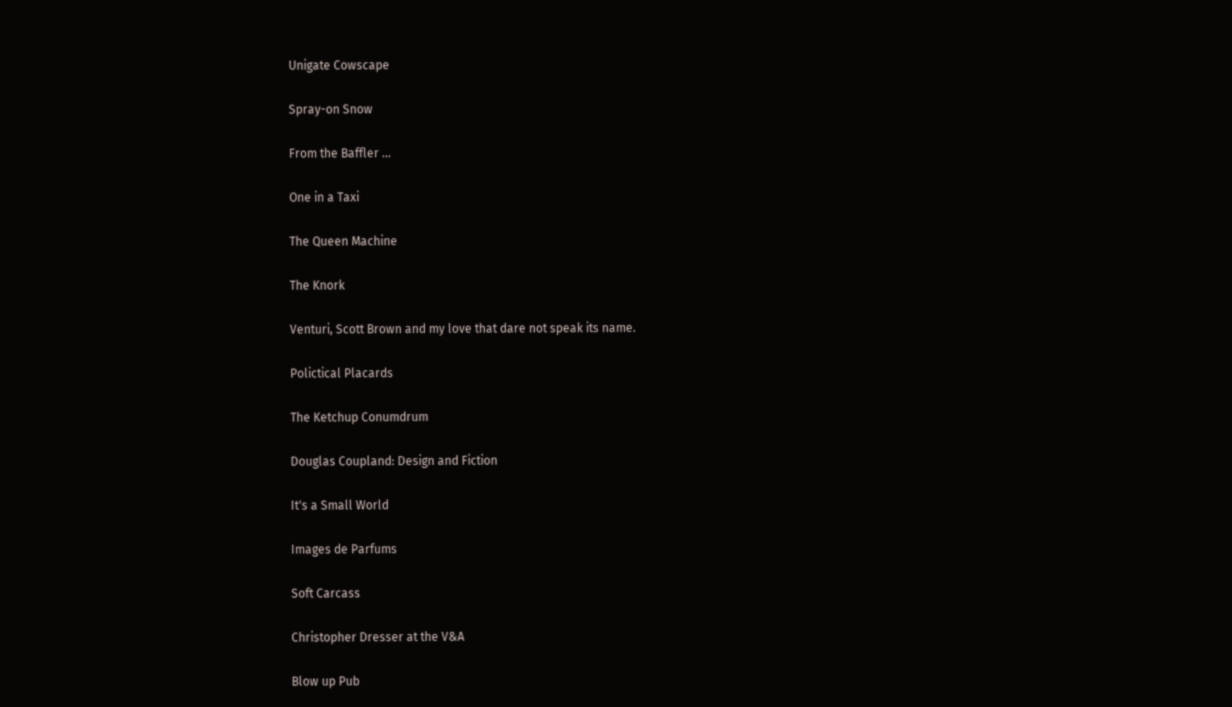Unigate Cowscape

Spray-on Snow

From the Baffler ...

One in a Taxi

The Queen Machine

The Knork

Venturi, Scott Brown and my love that dare not speak its name.

Polictical Placards

The Ketchup Conumdrum

Douglas Coupland: Design and Fiction

It's a Small World

Images de Parfums

Soft Carcass

Christopher Dresser at the V&A

Blow up Pub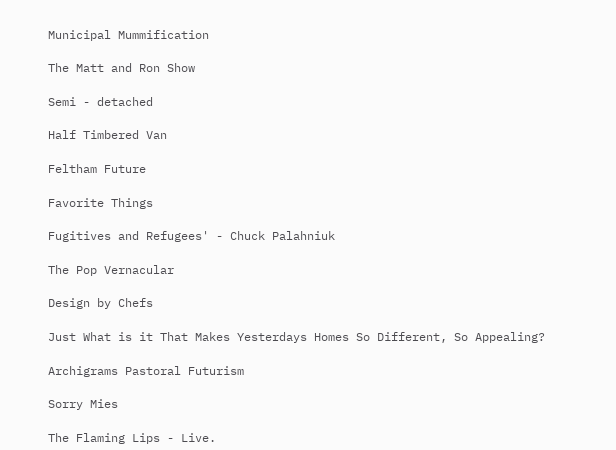Municipal Mummification

The Matt and Ron Show

Semi - detached

Half Timbered Van

Feltham Future

Favorite Things

Fugitives and Refugees' - Chuck Palahniuk

The Pop Vernacular

Design by Chefs

Just What is it That Makes Yesterdays Homes So Different, So Appealing?

Archigrams Pastoral Futurism

Sorry Mies

The Flaming Lips - Live.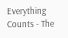Everything Counts - The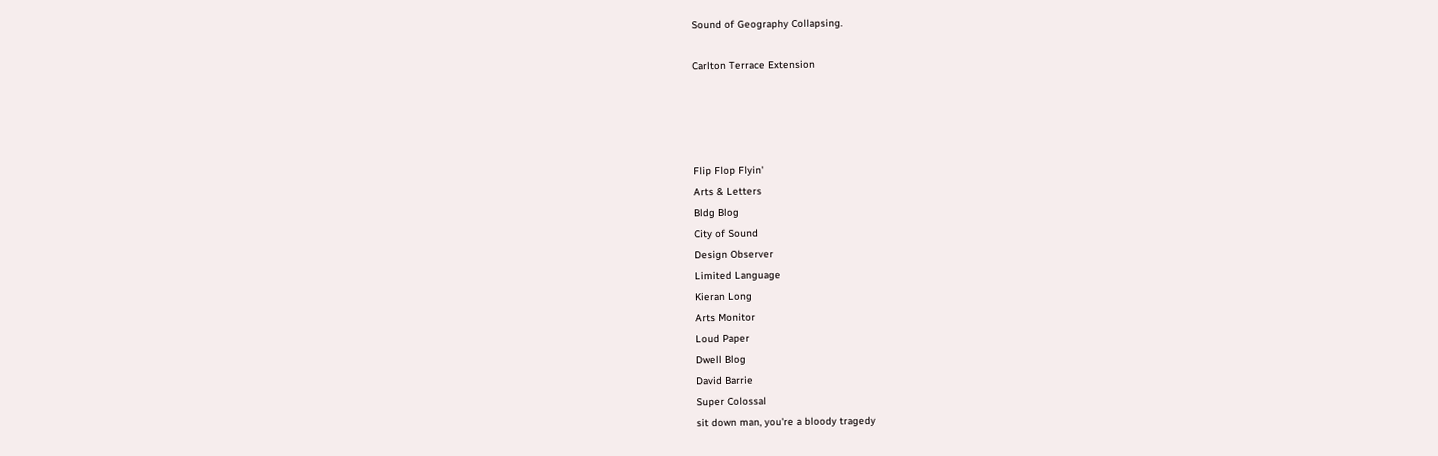Sound of Geography Collapsing.

Carlton Terrace Extension




Flip Flop Flyin'
Arts & Letters
Bldg Blog
City of Sound
Design Observer
Limited Language
Kieran Long
Arts Monitor
Loud Paper
Dwell Blog
David Barrie
Super Colossal
sit down man, you're a bloody tragedy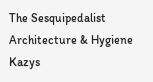The Sesquipedalist
Architecture & Hygiene
Kazys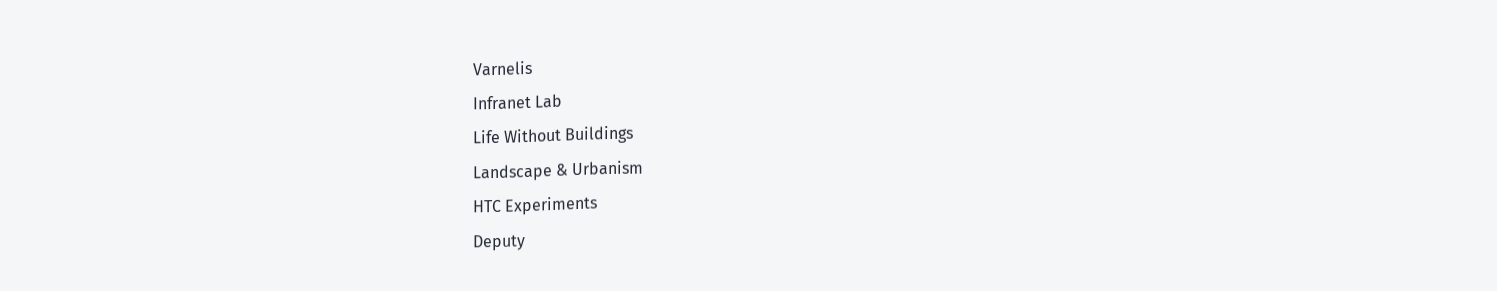Varnelis
Infranet Lab
Life Without Buildings
Landscape & Urbanism
HTC Experiments
Deputy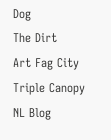Dog
The Dirt
Art Fag City
Triple Canopy
NL Blog